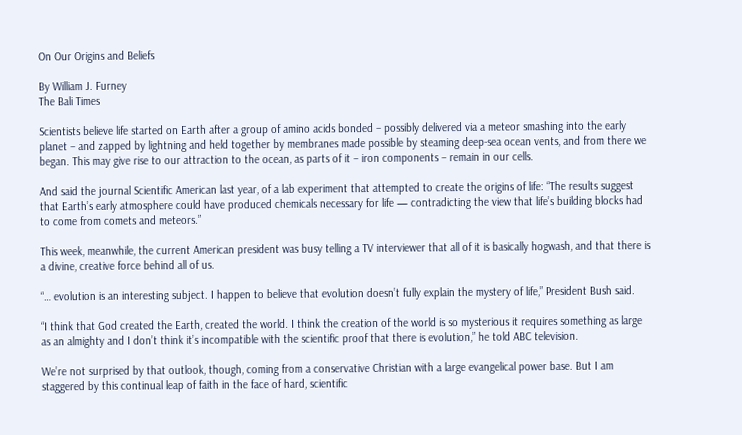On Our Origins and Beliefs

By William J. Furney
The Bali Times

Scientists believe life started on Earth after a group of amino acids bonded – possibly delivered via a meteor smashing into the early planet – and zapped by lightning and held together by membranes made possible by steaming deep-sea ocean vents, and from there we began. This may give rise to our attraction to the ocean, as parts of it – iron components – remain in our cells.

And said the journal Scientific American last year, of a lab experiment that attempted to create the origins of life: “The results suggest that Earth’s early atmosphere could have produced chemicals necessary for life — contradicting the view that life’s building blocks had to come from comets and meteors.”

This week, meanwhile, the current American president was busy telling a TV interviewer that all of it is basically hogwash, and that there is a divine, creative force behind all of us.

“… evolution is an interesting subject. I happen to believe that evolution doesn’t fully explain the mystery of life,” President Bush said.

“I think that God created the Earth, created the world. I think the creation of the world is so mysterious it requires something as large as an almighty and I don’t think it’s incompatible with the scientific proof that there is evolution,” he told ABC television.

We’re not surprised by that outlook, though, coming from a conservative Christian with a large evangelical power base. But I am staggered by this continual leap of faith in the face of hard, scientific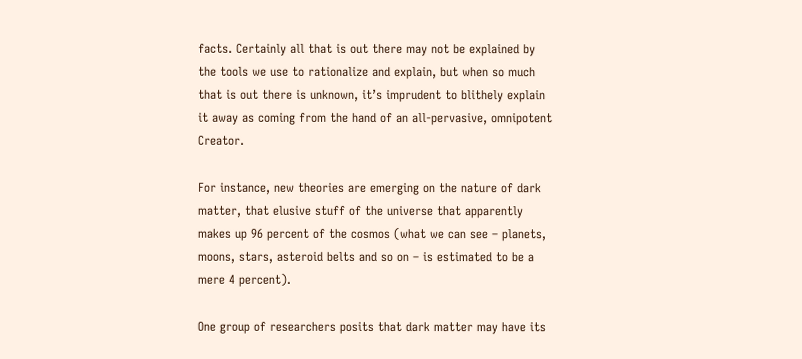facts. Certainly all that is out there may not be explained by the tools we use to rationalize and explain, but when so much that is out there is unknown, it’s imprudent to blithely explain it away as coming from the hand of an all-pervasive, omnipotent Creator.

For instance, new theories are emerging on the nature of dark matter, that elusive stuff of the universe that apparently makes up 96 percent of the cosmos (what we can see – planets, moons, stars, asteroid belts and so on – is estimated to be a mere 4 percent).

One group of researchers posits that dark matter may have its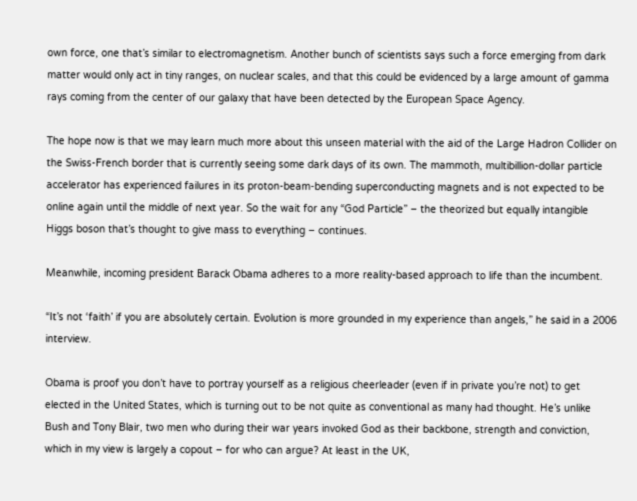own force, one that’s similar to electromagnetism. Another bunch of scientists says such a force emerging from dark matter would only act in tiny ranges, on nuclear scales, and that this could be evidenced by a large amount of gamma rays coming from the center of our galaxy that have been detected by the European Space Agency.

The hope now is that we may learn much more about this unseen material with the aid of the Large Hadron Collider on the Swiss-French border that is currently seeing some dark days of its own. The mammoth, multibillion-dollar particle accelerator has experienced failures in its proton-beam-bending superconducting magnets and is not expected to be online again until the middle of next year. So the wait for any “God Particle” – the theorized but equally intangible Higgs boson that’s thought to give mass to everything – continues.

Meanwhile, incoming president Barack Obama adheres to a more reality-based approach to life than the incumbent.

“It’s not ‘faith’ if you are absolutely certain. Evolution is more grounded in my experience than angels,” he said in a 2006 interview.

Obama is proof you don’t have to portray yourself as a religious cheerleader (even if in private you’re not) to get elected in the United States, which is turning out to be not quite as conventional as many had thought. He’s unlike Bush and Tony Blair, two men who during their war years invoked God as their backbone, strength and conviction, which in my view is largely a copout – for who can argue? At least in the UK,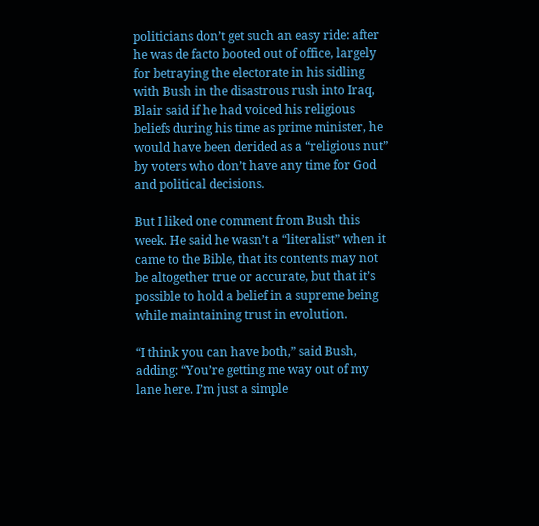politicians don’t get such an easy ride: after he was de facto booted out of office, largely for betraying the electorate in his sidling with Bush in the disastrous rush into Iraq, Blair said if he had voiced his religious beliefs during his time as prime minister, he would have been derided as a “religious nut” by voters who don’t have any time for God and political decisions.

But I liked one comment from Bush this week. He said he wasn’t a “literalist” when it came to the Bible, that its contents may not be altogether true or accurate, but that it’s possible to hold a belief in a supreme being while maintaining trust in evolution.

“I think you can have both,” said Bush, adding: “You’re getting me way out of my lane here. I’m just a simple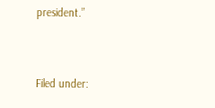president.”


Filed under: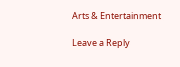Arts & Entertainment

Leave a Reply